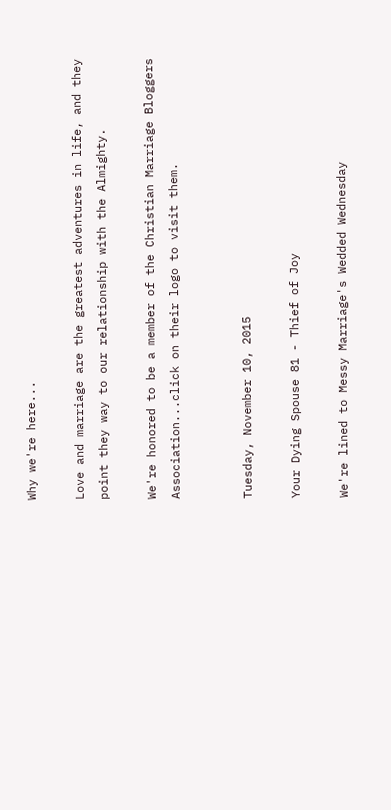Why we're here...

Love and marriage are the greatest adventures in life, and they point they way to our relationship with the Almighty.

We're honored to be a member of the Christian Marriage Bloggers Association...click on their logo to visit them.


Tuesday, November 10, 2015

Your Dying Spouse 81 - Thief of Joy

We're lined to Messy Marriage's Wedded Wednesday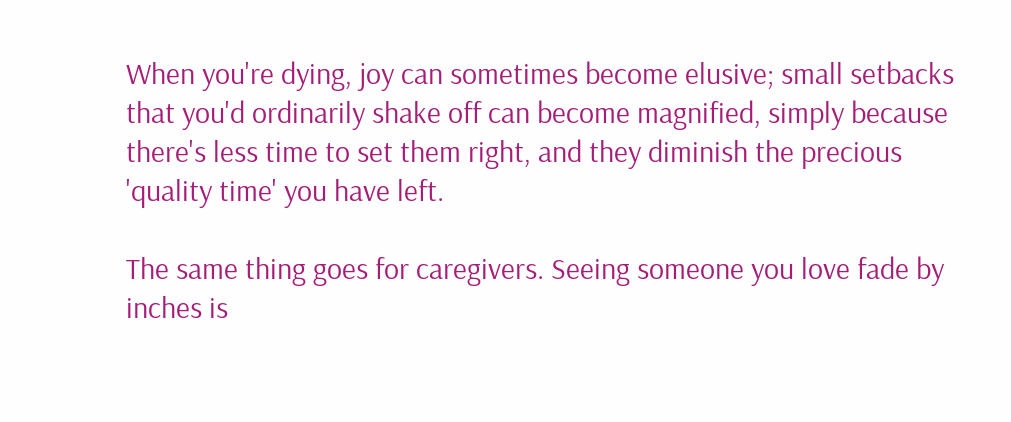When you're dying, joy can sometimes become elusive; small setbacks that you'd ordinarily shake off can become magnified, simply because there's less time to set them right, and they diminish the precious 'quality time' you have left.

The same thing goes for caregivers. Seeing someone you love fade by inches is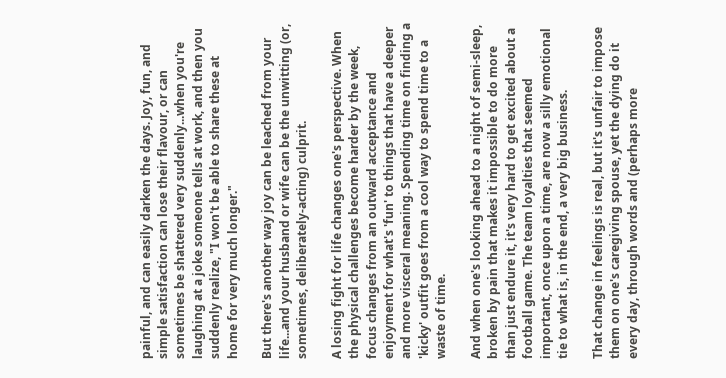painful, and can easily darken the days. Joy, fun, and simple satisfaction can lose their flavour, or can sometimes be shattered very suddenly...when you're laughing at a joke someone tells at work, and then you suddenly realize, "I won't be able to share these at home for very much longer."

But there's another way joy can be leached from your life...and your husband or wife can be the unwitting (or, sometimes, deliberately-acting) culprit.

A losing fight for life changes one's perspective. When the physical challenges become harder by the week, focus changes from an outward acceptance and enjoyment for what's 'fun' to things that have a deeper and more visceral meaning. Spending time on finding a 'kicky' outfit goes from a cool way to spend time to a waste of time.

And when one's looking ahead to a night of semi-sleep, broken by pain that makes it impossible to do more than just endure it, it's very hard to get excited about a football game. The team loyalties that seemed important, once upon a time, are now a silly emotional tie to what is, in the end, a very big business.

That change in feelings is real, but it's unfair to impose them on one's caregiving spouse, yet the dying do it every day, through words and (perhaps more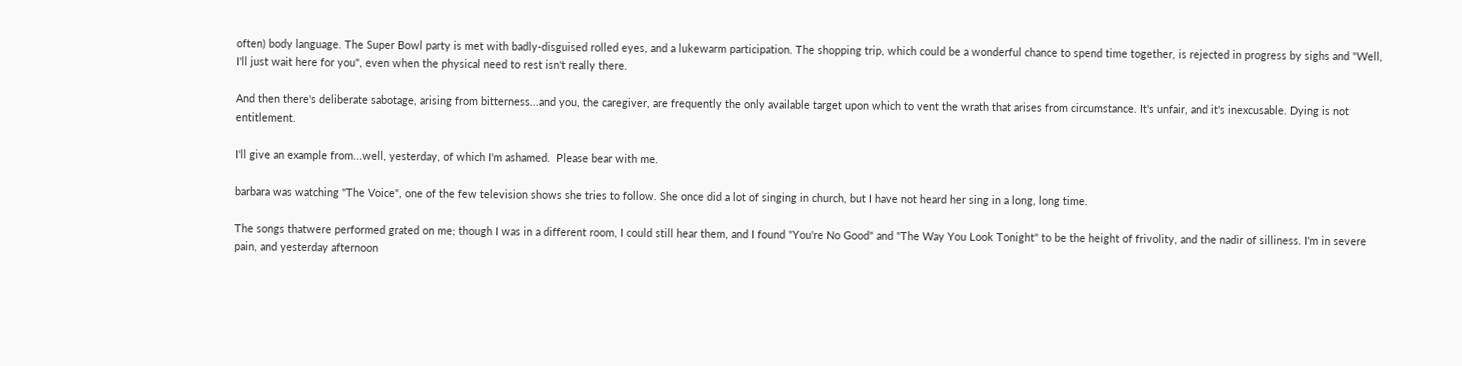often) body language. The Super Bowl party is met with badly-disguised rolled eyes, and a lukewarm participation. The shopping trip, which could be a wonderful chance to spend time together, is rejected in progress by sighs and "Well, I'll just wait here for you", even when the physical need to rest isn't really there.

And then there's deliberate sabotage, arising from bitterness...and you, the caregiver, are frequently the only available target upon which to vent the wrath that arises from circumstance. It's unfair, and it's inexcusable. Dying is not entitlement.

I'll give an example from...well, yesterday, of which I'm ashamed.  Please bear with me.

barbara was watching "The Voice", one of the few television shows she tries to follow. She once did a lot of singing in church, but I have not heard her sing in a long, long time.

The songs thatwere performed grated on me; though I was in a different room, I could still hear them, and I found "You're No Good" and "The Way You Look Tonight" to be the height of frivolity, and the nadir of silliness. I'm in severe pain, and yesterday afternoon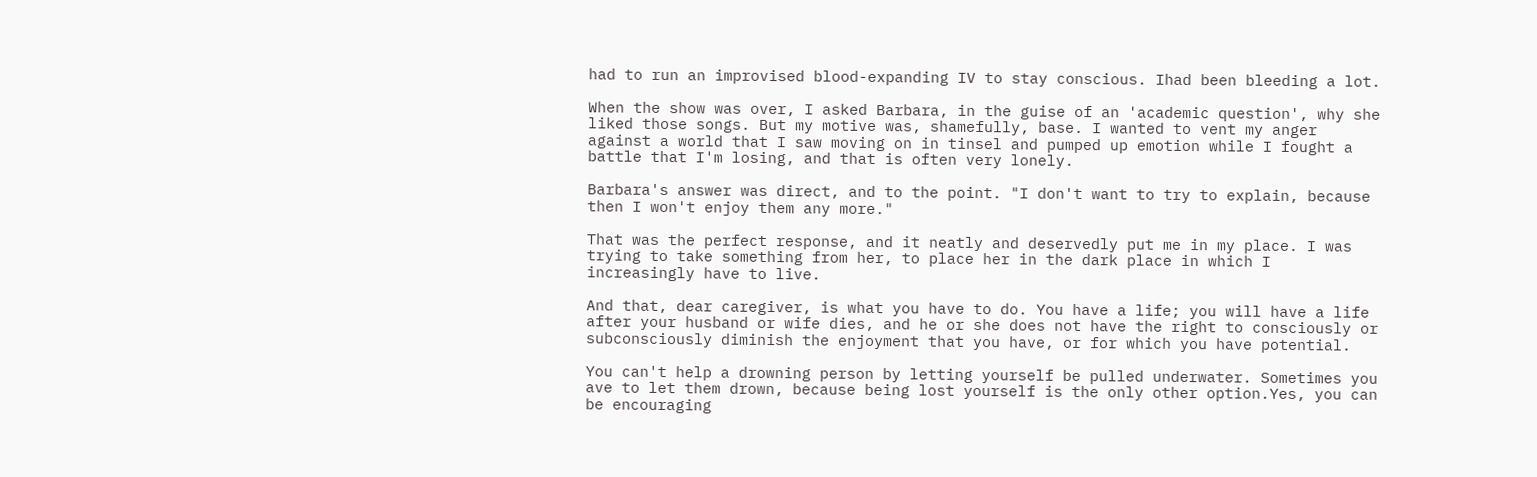had to run an improvised blood-expanding IV to stay conscious. Ihad been bleeding a lot.

When the show was over, I asked Barbara, in the guise of an 'academic question', why she liked those songs. But my motive was, shamefully, base. I wanted to vent my anger against a world that I saw moving on in tinsel and pumped up emotion while I fought a battle that I'm losing, and that is often very lonely.

Barbara's answer was direct, and to the point. "I don't want to try to explain, because then I won't enjoy them any more."

That was the perfect response, and it neatly and deservedly put me in my place. I was trying to take something from her, to place her in the dark place in which I increasingly have to live.

And that, dear caregiver, is what you have to do. You have a life; you will have a life after your husband or wife dies, and he or she does not have the right to consciously or subconsciously diminish the enjoyment that you have, or for which you have potential.

You can't help a drowning person by letting yourself be pulled underwater. Sometimes you ave to let them drown, because being lost yourself is the only other option.Yes, you can be encouraging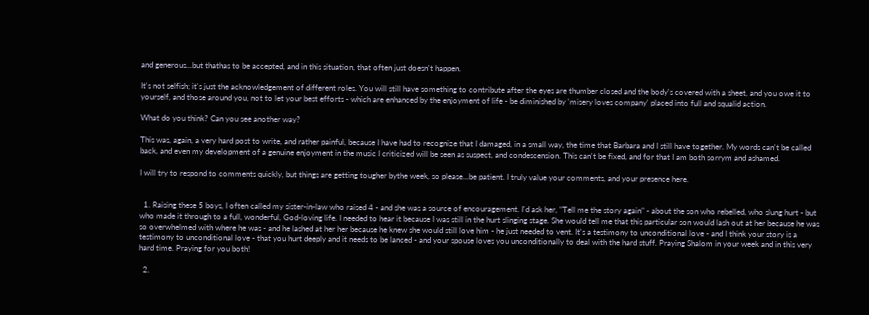and generous...but thathas to be accepted, and in this situation, that often just doesn't happen.

It's not selfish; it's just the acknowledgement of different roles. You will still have something to contribute after the eyes are thumber closed and the body's covered with a sheet, and you owe it to yourself, and those around you, not to let your best efforts - which are enhanced by the enjoyment of life - be diminished by 'misery loves company' placed into full and squalid action.

What do you think? Can you see another way?

This was, again, a very hard post to write, and rather painful, because I have had to recognize that I damaged, in a small way, the time that Barbara and I still have together. My words can't be called back, and even my development of a genuine enjoyment in the music I criticized will be seen as suspect, and condescension. This can't be fixed, and for that I am both sorrym and ashamed.

I will try to respond to comments quickly, but things are getting tougher bythe week, so please...be patient. I truly value your comments, and your presence here.


  1. Raising these 5 boys, I often called my sister-in-law who raised 4 - and she was a source of encouragement. I'd ask her, "Tell me the story again" - about the son who rebelled, who slung hurt - but who made it through to a full, wonderful, God-loving life. I needed to hear it because I was still in the hurt slinging stage. She would tell me that this particular son would lash out at her because he was so overwhelmed with where he was - and he lashed at her her because he knew she would still love him - he just needed to vent. It's a testimony to unconditional love - and I think your story is a testimony to unconditional love - that you hurt deeply and it needs to be lanced - and your spouse loves you unconditionally to deal with the hard stuff. Praying Shalom in your week and in this very hard time. Praying for you both!

  2.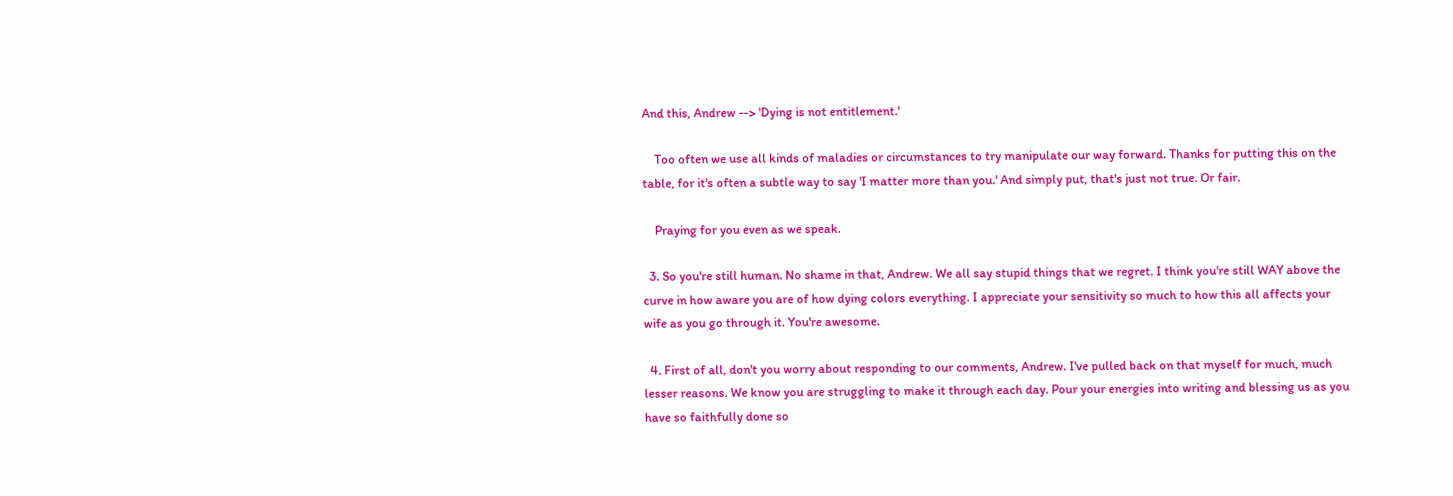And this, Andrew --> 'Dying is not entitlement.'

    Too often we use all kinds of maladies or circumstances to try manipulate our way forward. Thanks for putting this on the table, for it's often a subtle way to say 'I matter more than you.' And simply put, that's just not true. Or fair.

    Praying for you even as we speak.

  3. So you're still human. No shame in that, Andrew. We all say stupid things that we regret. I think you're still WAY above the curve in how aware you are of how dying colors everything. I appreciate your sensitivity so much to how this all affects your wife as you go through it. You're awesome.

  4. First of all, don't you worry about responding to our comments, Andrew. I've pulled back on that myself for much, much lesser reasons. We know you are struggling to make it through each day. Pour your energies into writing and blessing us as you have so faithfully done so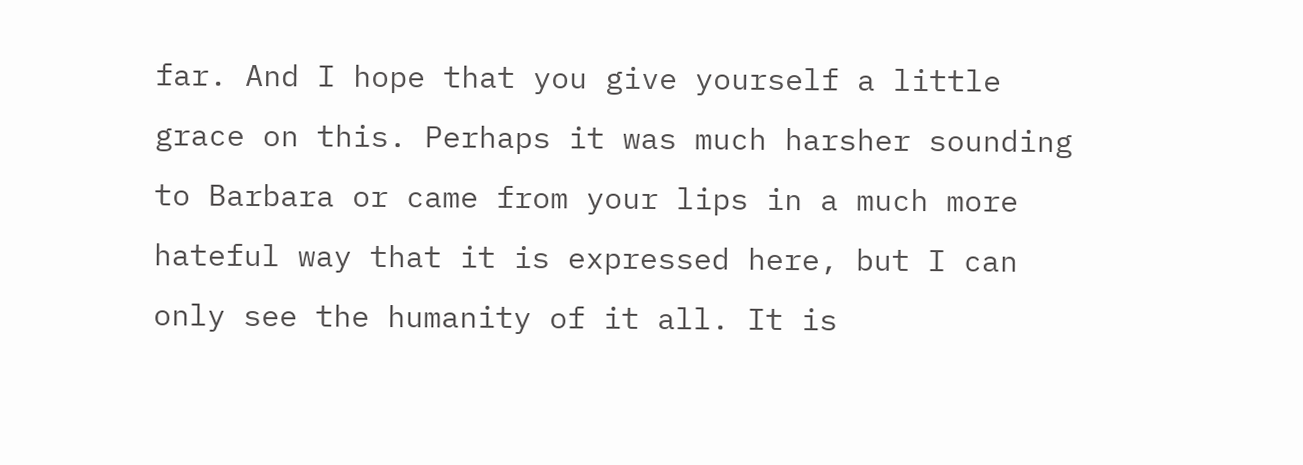far. And I hope that you give yourself a little grace on this. Perhaps it was much harsher sounding to Barbara or came from your lips in a much more hateful way that it is expressed here, but I can only see the humanity of it all. It is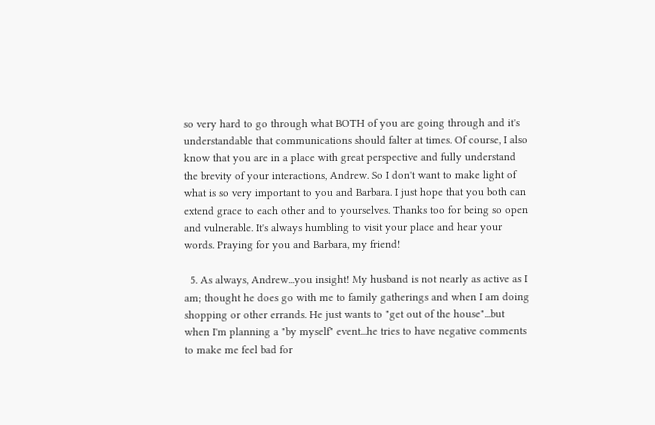so very hard to go through what BOTH of you are going through and it's understandable that communications should falter at times. Of course, I also know that you are in a place with great perspective and fully understand the brevity of your interactions, Andrew. So I don't want to make light of what is so very important to you and Barbara. I just hope that you both can extend grace to each other and to yourselves. Thanks too for being so open and vulnerable. It's always humbling to visit your place and hear your words. Praying for you and Barbara, my friend!

  5. As always, Andrew...you insight! My husband is not nearly as active as I am; thought he does go with me to family gatherings and when I am doing shopping or other errands. He just wants to "get out of the house"...but when I'm planning a "by myself" event...he tries to have negative comments to make me feel bad for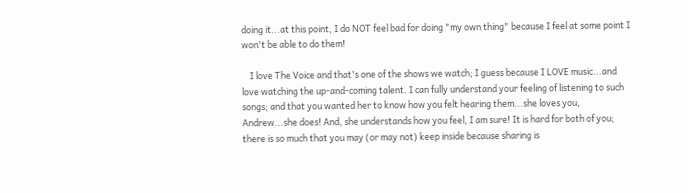doing it...at this point, I do NOT feel bad for doing "my own thing" because I feel at some point I won't be able to do them!

    I love The Voice and that's one of the shows we watch; I guess because I LOVE music...and love watching the up-and-coming talent. I can fully understand your feeling of listening to such songs; and that you wanted her to know how you felt hearing them...she loves you, Andrew...she does! And, she understands how you feel, I am sure! It is hard for both of you; there is so much that you may (or may not) keep inside because sharing is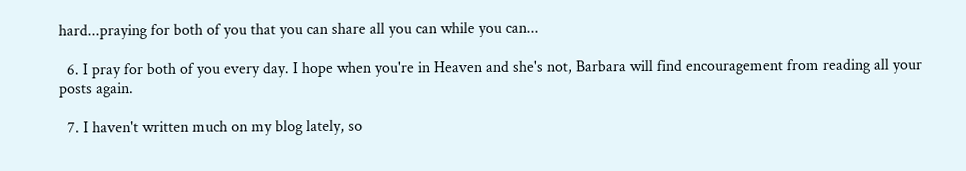hard...praying for both of you that you can share all you can while you can...

  6. I pray for both of you every day. I hope when you're in Heaven and she's not, Barbara will find encouragement from reading all your posts again.

  7. I haven't written much on my blog lately, so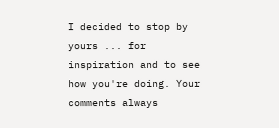I decided to stop by yours ... for inspiration and to see how you're doing. Your comments always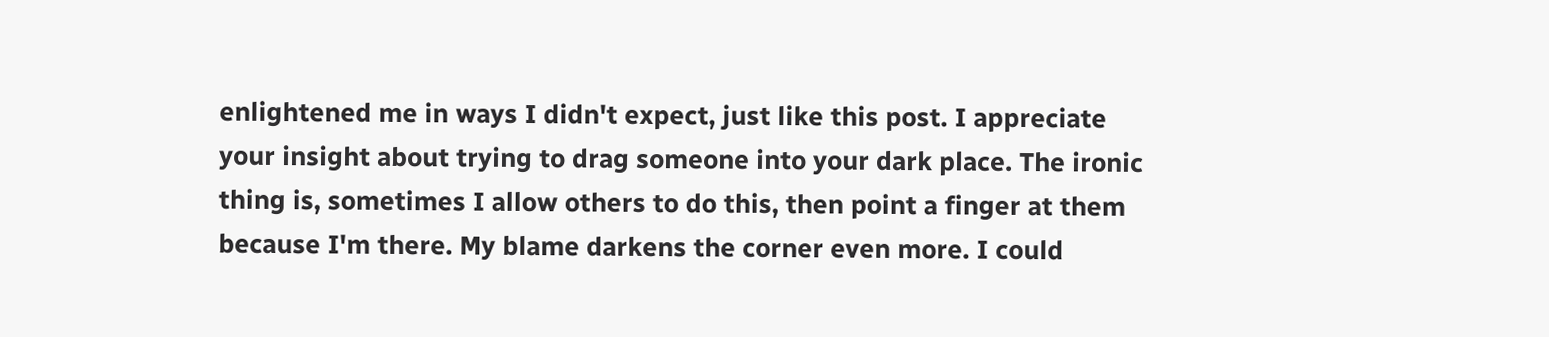enlightened me in ways I didn't expect, just like this post. I appreciate your insight about trying to drag someone into your dark place. The ironic thing is, sometimes I allow others to do this, then point a finger at them because I'm there. My blame darkens the corner even more. I could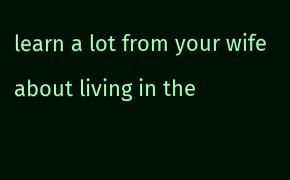learn a lot from your wife about living in the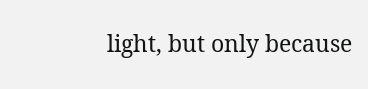light, but only because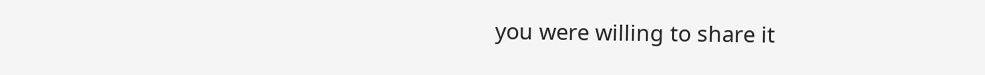you were willing to share it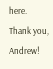here. Thank you, Andrew!